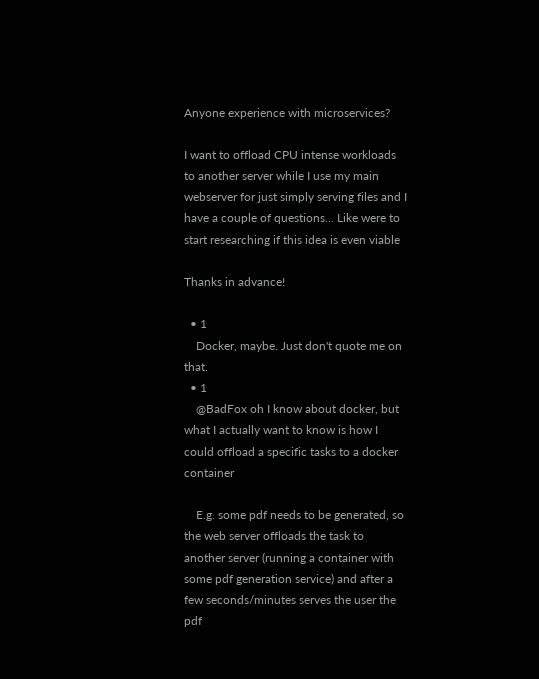Anyone experience with microservices?

I want to offload CPU intense workloads to another server while I use my main webserver for just simply serving files and I have a couple of questions... Like were to start researching if this idea is even viable

Thanks in advance!

  • 1
    Docker, maybe. Just don't quote me on that.
  • 1
    @BadFox oh I know about docker, but what I actually want to know is how I could offload a specific tasks to a docker container

    E.g. some pdf needs to be generated, so the web server offloads the task to another server (running a container with some pdf generation service) and after a few seconds/minutes serves the user the pdf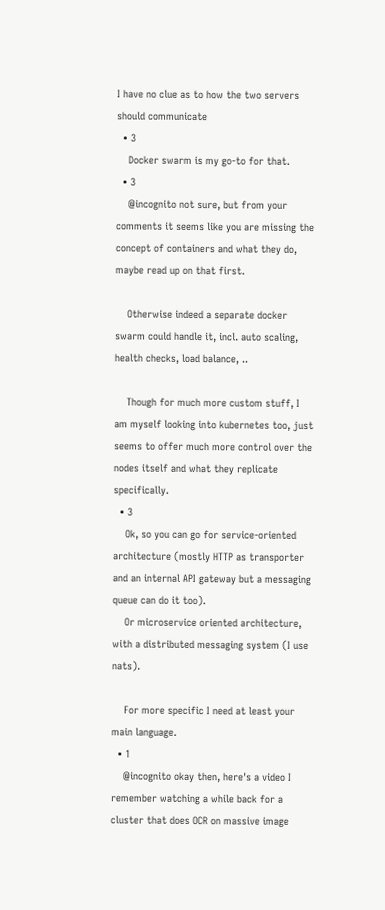I have no clue as to how the two servers should communicate
  • 3
    Docker swarm is my go-to for that.
  • 3
    @incognito not sure, but from your comments it seems like you are missing the concept of containers and what they do, maybe read up on that first.

    Otherwise indeed a separate docker swarm could handle it, incl. auto scaling, health checks, load balance, ..

    Though for much more custom stuff, I am myself looking into kubernetes too, just seems to offer much more control over the nodes itself and what they replicate specifically.
  • 3
    Ok, so you can go for service-oriented architecture (mostly HTTP as transporter and an internal API gateway but a messaging queue can do it too).
    Or microservice oriented architecture, with a distributed messaging system (I use nats).

    For more specific I need at least your main language.
  • 1
    @incognito okay then, here's a video I remember watching a while back for a cluster that does OCR on massive image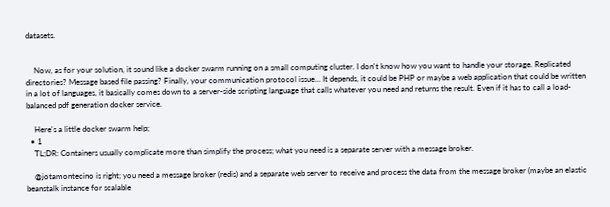datasets.


    Now, as for your solution, it sound like a docker swarm running on a small computing cluster. I don't know how you want to handle your storage. Replicated directories? Message based file passing? Finally, your communication protocol issue... It depends, it could be PHP or maybe a web application that could be written in a lot of languages, it basically comes down to a server-side scripting language that calls whatever you need and returns the result. Even if it has to call a load-balanced pdf generation docker service.

    Here's a little docker swarm help;
  • 1
    TL;DR: Containers usually complicate more than simplify the process; what you need is a separate server with a message broker.

    @jotamontecino is right; you need a message broker (redis) and a separate web server to receive and process the data from the message broker (maybe an elastic beanstalk instance for scalable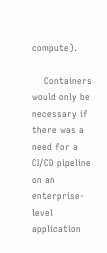compute).

    Containers would only be necessary if there was a need for a CI/CD pipeline on an enterprise-level application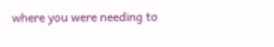where you were needing to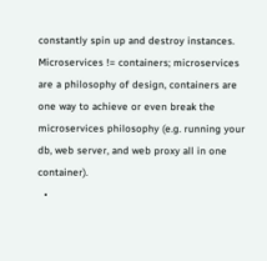constantly spin up and destroy instances. Microservices != containers; microservices are a philosophy of design, containers are one way to achieve or even break the microservices philosophy (e.g. running your db, web server, and web proxy all in one container).
  •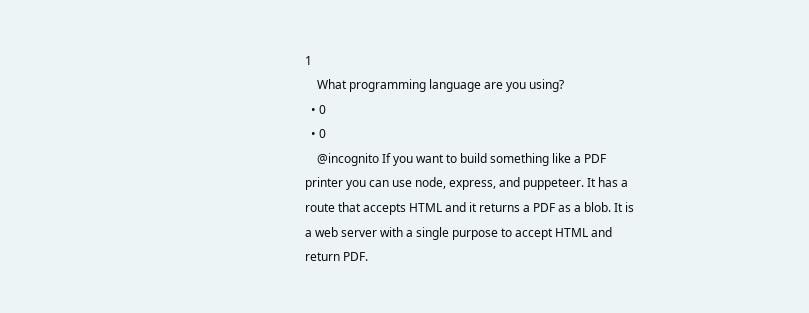1
    What programming language are you using?
  • 0
  • 0
    @incognito If you want to build something like a PDF printer you can use node, express, and puppeteer. It has a route that accepts HTML and it returns a PDF as a blob. It is a web server with a single purpose to accept HTML and return PDF.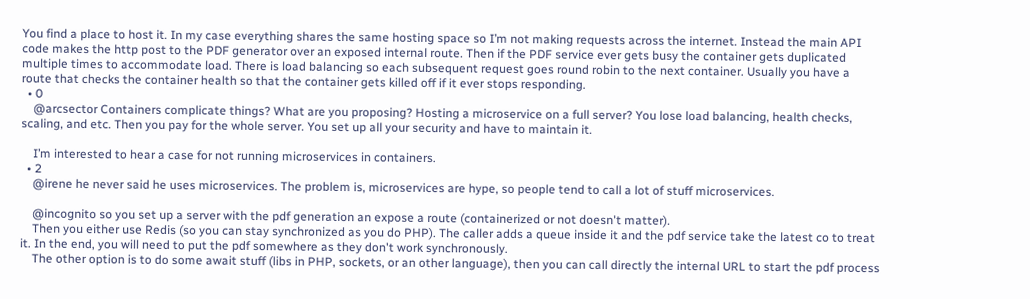You find a place to host it. In my case everything shares the same hosting space so I’m not making requests across the internet. Instead the main API code makes the http post to the PDF generator over an exposed internal route. Then if the PDF service ever gets busy the container gets duplicated multiple times to accommodate load. There is load balancing so each subsequent request goes round robin to the next container. Usually you have a route that checks the container health so that the container gets killed off if it ever stops responding.
  • 0
    @arcsector Containers complicate things? What are you proposing? Hosting a microservice on a full server? You lose load balancing, health checks, scaling, and etc. Then you pay for the whole server. You set up all your security and have to maintain it.

    I’m interested to hear a case for not running microservices in containers.
  • 2
    @irene he never said he uses microservices. The problem is, microservices are hype, so people tend to call a lot of stuff microservices.

    @incognito so you set up a server with the pdf generation an expose a route (containerized or not doesn't matter).
    Then you either use Redis (so you can stay synchronized as you do PHP). The caller adds a queue inside it and the pdf service take the latest co to treat it. In the end, you will need to put the pdf somewhere as they don't work synchronously.
    The other option is to do some await stuff (libs in PHP, sockets, or an other language), then you can call directly the internal URL to start the pdf process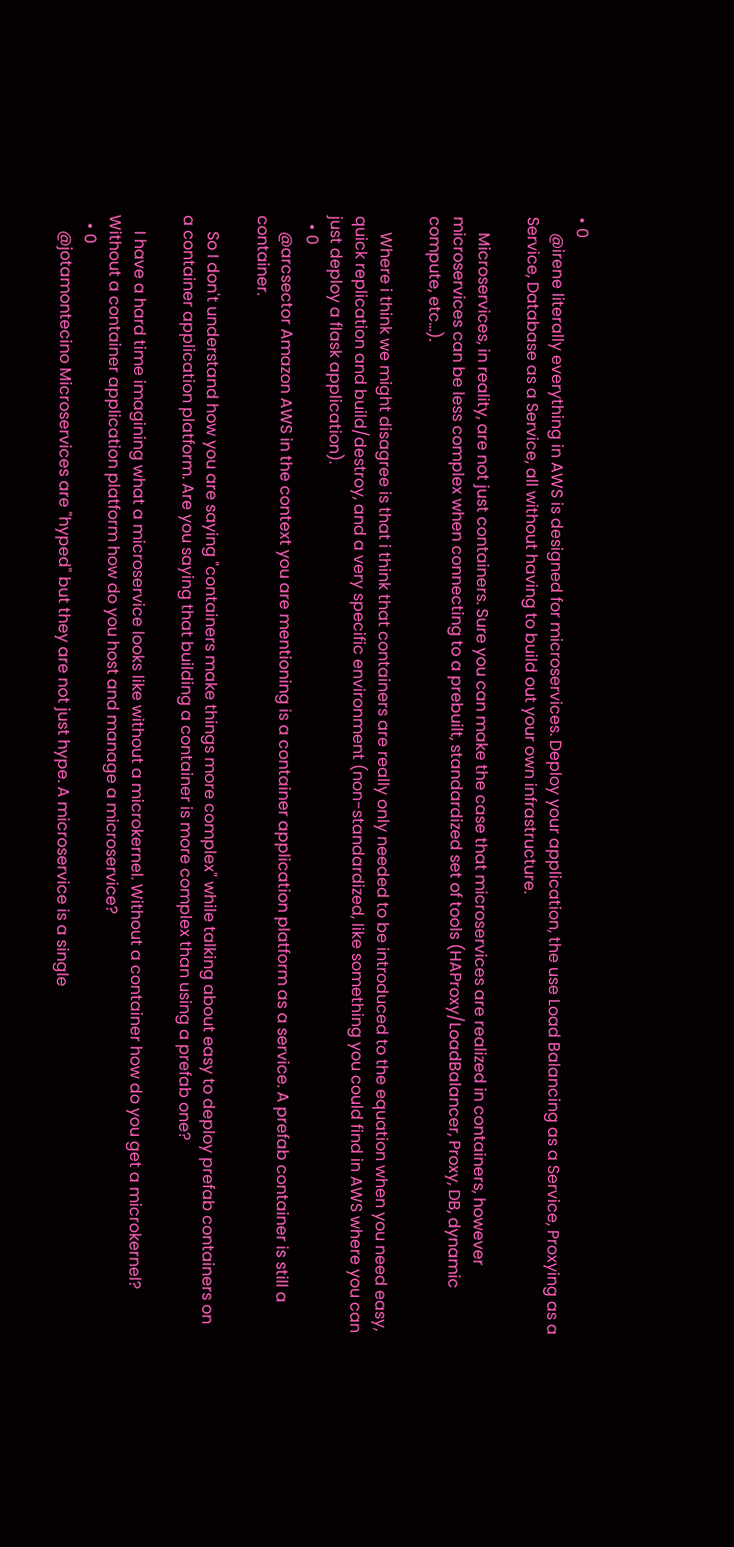• 0
    @irene literally everything in AWS is designed for microservices. Deploy your application, the use Load Balancing as a Service, Proxying as a Service, Database as a Service, all without having to build out your own infrastructure.

    Microservices, in reality, are not just containers. Sure you can make the case that microservices are realized in containers, however microservices can be less complex when connecting to a prebuilt, standardized set of tools (HAProxy/LoadBalancer, Proxy, DB, dynamic compute, etc...).

    Where i think we might disagree is that i think that containers are really only needed to be introduced to the equation when you need easy, quick replication and build/destroy, and a very specific environment (non-standardized, like something you could find in AWS where you can just deploy a flask application).
  • 0
    @arcsector Amazon AWS in the context you are mentioning is a container application platform as a service. A prefab container is still a container.

    So I don't understand how you are saying "containers make things more complex" while talking about easy to deploy prefab containers on a container application platform. Are you saying that building a container is more complex than using a prefab one?

    I have a hard time imagining what a microservice looks like without a microkernel. Without a container how do you get a microkernel? Without a container application platform how do you host and manage a microservice?
  • 0
    @jotamontecino Microservices are "hyped" but they are not just hype. A microservice is a single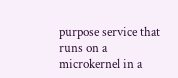purpose service that runs on a microkernel in a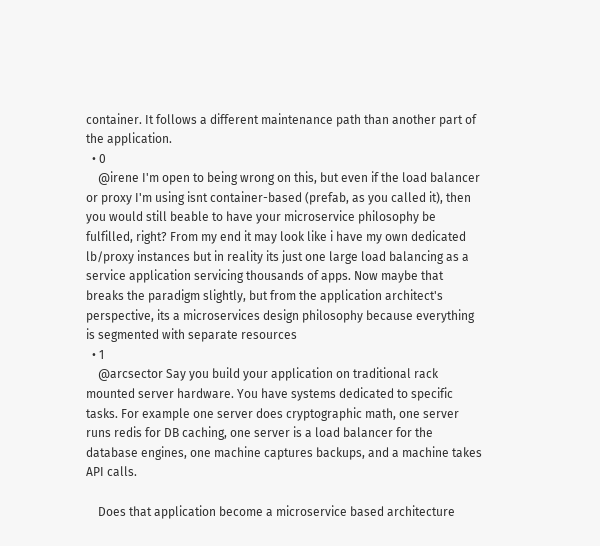container. It follows a different maintenance path than another part of the application.
  • 0
    @irene I'm open to being wrong on this, but even if the load balancer or proxy I'm using isnt container-based (prefab, as you called it), then you would still beable to have your microservice philosophy be fulfilled, right? From my end it may look like i have my own dedicated lb/proxy instances but in reality its just one large load balancing as a service application servicing thousands of apps. Now maybe that breaks the paradigm slightly, but from the application architect's perspective, its a microservices design philosophy because everything is segmented with separate resources
  • 1
    @arcsector Say you build your application on traditional rack mounted server hardware. You have systems dedicated to specific tasks. For example one server does cryptographic math, one server runs redis for DB caching, one server is a load balancer for the database engines, one machine captures backups, and a machine takes API calls.

    Does that application become a microservice based architecture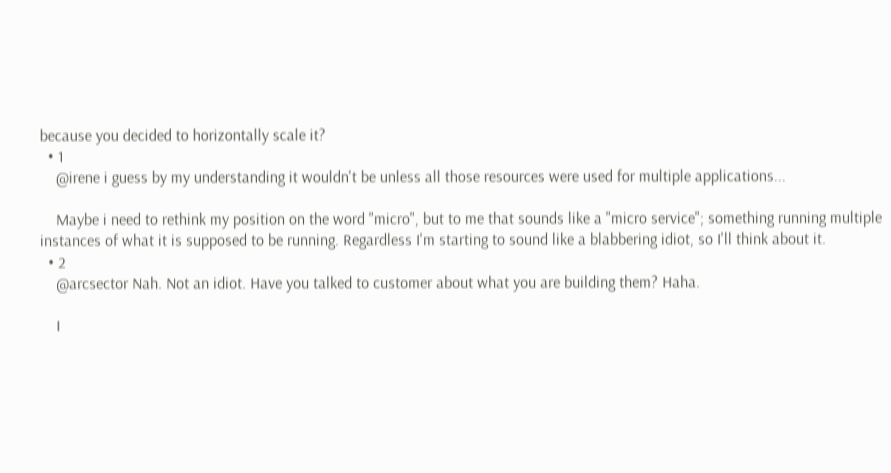because you decided to horizontally scale it?
  • 1
    @irene i guess by my understanding it wouldn't be unless all those resources were used for multiple applications...

    Maybe i need to rethink my position on the word "micro", but to me that sounds like a "micro service"; something running multiple instances of what it is supposed to be running. Regardless I'm starting to sound like a blabbering idiot, so I'll think about it.
  • 2
    @arcsector Nah. Not an idiot. Have you talked to customer about what you are building them? Haha.

    I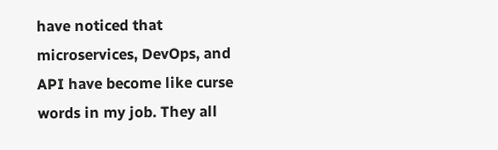have noticed that microservices, DevOps, and API have become like curse words in my job. They all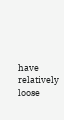have relatively loose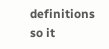definitions so it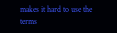makes it hard to use the terms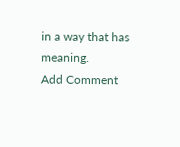in a way that has meaning.
Add Comment